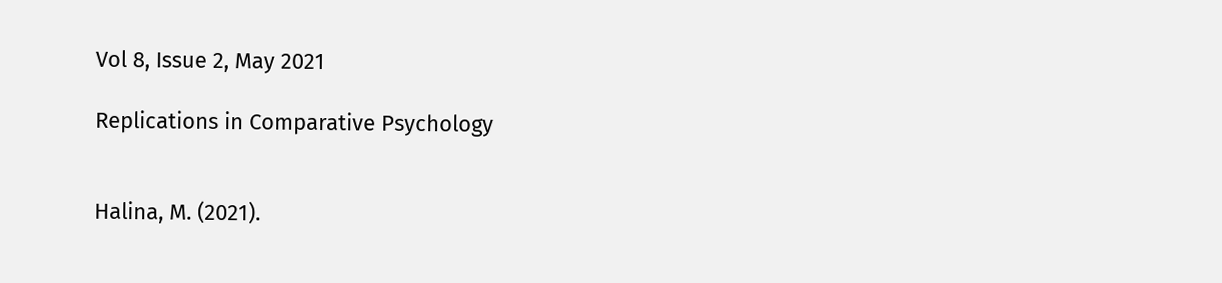Vol 8, Issue 2, May 2021

Replications in Comparative Psychology


Halina, M. (2021).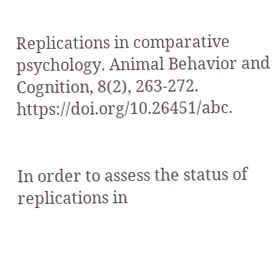Replications in comparative psychology. Animal Behavior and Cognition, 8(2), 263-272. https://doi.org/10.26451/abc.


In order to assess the status of replications in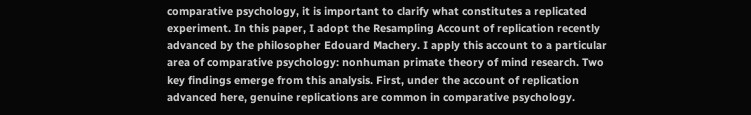comparative psychology, it is important to clarify what constitutes a replicated experiment. In this paper, I adopt the Resampling Account of replication recently advanced by the philosopher Edouard Machery. I apply this account to a particular area of comparative psychology: nonhuman primate theory of mind research. Two key findings emerge from this analysis. First, under the account of replication advanced here, genuine replications are common in comparative psychology.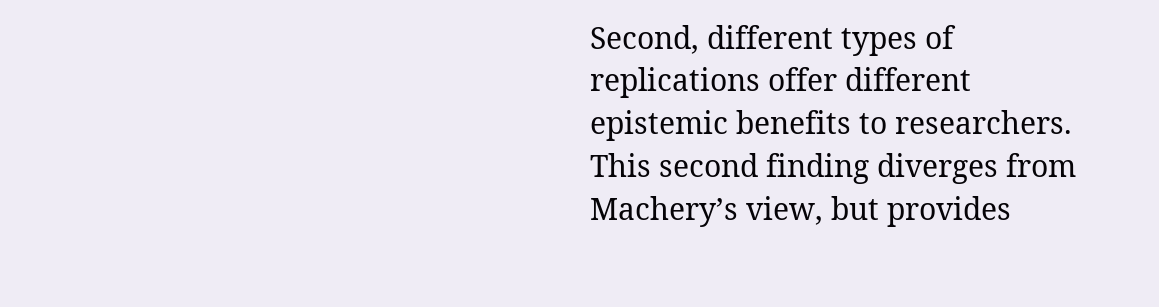Second, different types of replications offer different epistemic benefits to researchers. This second finding diverges from Machery’s view, but provides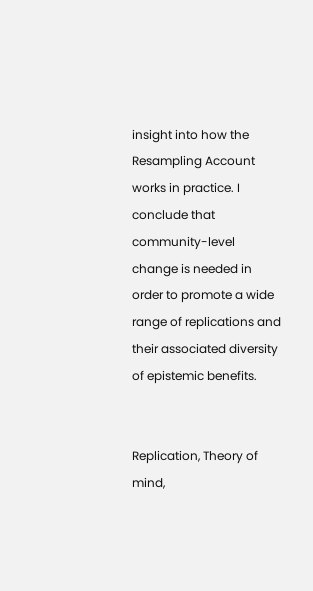insight into how the Resampling Account works in practice. I conclude that community-level change is needed in order to promote a wide range of replications and their associated diversity of epistemic benefits.


Replication, Theory of mind,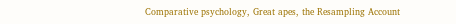Comparative psychology, Great apes, the Resampling Account